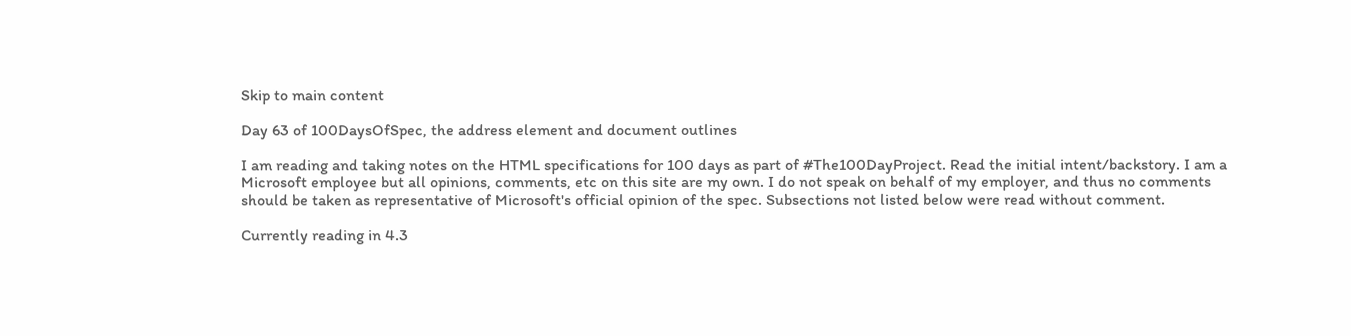Skip to main content

Day 63 of 100DaysOfSpec, the address element and document outlines

I am reading and taking notes on the HTML specifications for 100 days as part of #The100DayProject. Read the initial intent/backstory. I am a Microsoft employee but all opinions, comments, etc on this site are my own. I do not speak on behalf of my employer, and thus no comments should be taken as representative of Microsoft's official opinion of the spec. Subsections not listed below were read without comment.

Currently reading in 4.3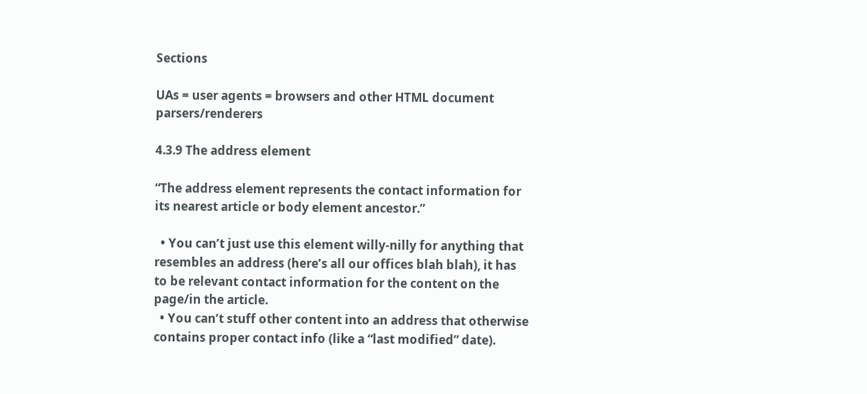Sections

UAs = user agents = browsers and other HTML document parsers/renderers

4.3.9 The address element

“The address element represents the contact information for its nearest article or body element ancestor.”

  • You can’t just use this element willy-nilly for anything that resembles an address (here’s all our offices blah blah), it has to be relevant contact information for the content on the page/in the article.
  • You can’t stuff other content into an address that otherwise contains proper contact info (like a “last modified” date).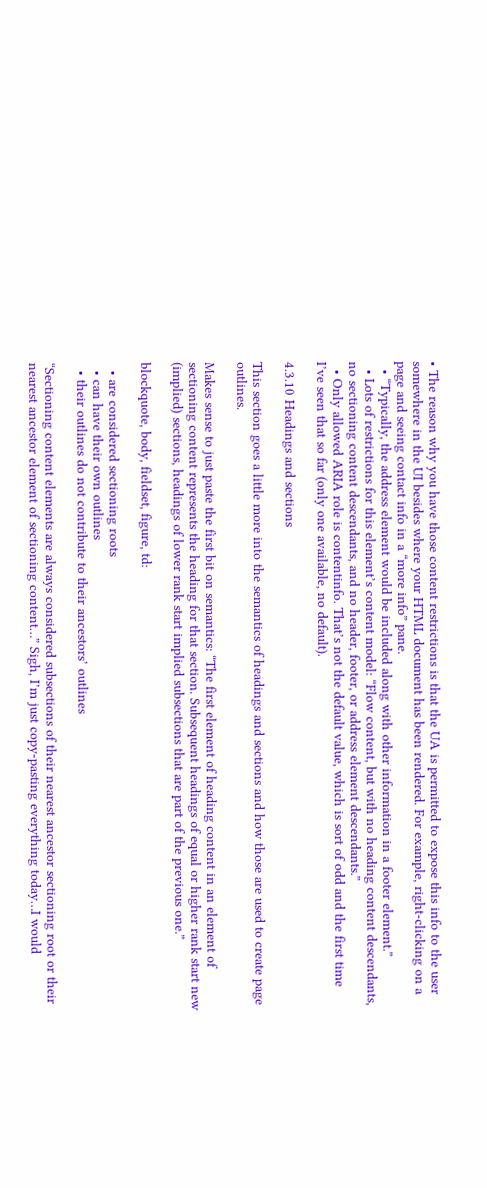• The reason why you have those content restrictions is that the UA is permitted to expose this info to the user somewhere in the UI besides where your HTML document has been rendered. For example, right-clicking on a page and seeing contact info in a “more info” pane.
  • “Typically, the address element would be included along with other information in a footer element.”
  • Lots of restrictions for this element’s content model: “Flow content, but with no heading content descendants, no sectioning content descendants, and no header, footer, or address element descendants.”
  • Only allowed ARIA role is contentinfo. That’s not the default value, which is sort of odd and the first time I’ve seen that so far (only one available, no default).

4.3.10 Headings and sections

This section goes a little more into the semantics of headings and sections and how those are used to create page outlines.

Makes sense to just paste the first bit on semantics: “The first element of heading content in an element of sectioning content represents the heading for that section. Subsequent headings of equal or higher rank start new (implied) sections, headings of lower rank start implied subsections that are part of the previous one.”

blockquote, body, fieldset, figure, td:

  • are considered sectioning roots
  • can have their own outlines
  • their outlines do not contribute to their ancestors’ outlines

“Sectioning content elements are always considered subsections of their nearest ancestor sectioning root or their nearest ancestor element of sectioning content…” Sigh, I’m just copy-pasting everything today…I would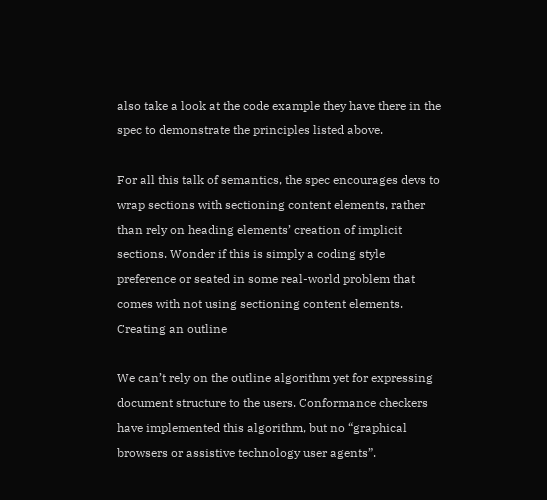also take a look at the code example they have there in the spec to demonstrate the principles listed above.

For all this talk of semantics, the spec encourages devs to wrap sections with sectioning content elements, rather than rely on heading elements’ creation of implicit sections. Wonder if this is simply a coding style preference or seated in some real-world problem that comes with not using sectioning content elements. Creating an outline

We can’t rely on the outline algorithm yet for expressing document structure to the users. Conformance checkers have implemented this algorithm, but no “graphical browsers or assistive technology user agents”.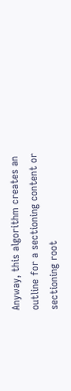Anyway, this algorithm creates an outline for a sectioning content or sectioning root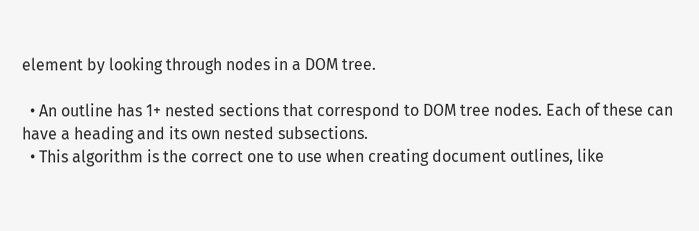element by looking through nodes in a DOM tree.

  • An outline has 1+ nested sections that correspond to DOM tree nodes. Each of these can have a heading and its own nested subsections.
  • This algorithm is the correct one to use when creating document outlines, like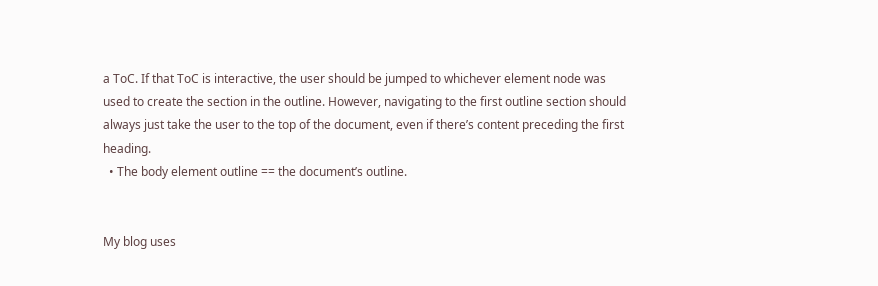a ToC. If that ToC is interactive, the user should be jumped to whichever element node was used to create the section in the outline. However, navigating to the first outline section should always just take the user to the top of the document, even if there’s content preceding the first heading.
  • The body element outline == the document’s outline.


My blog uses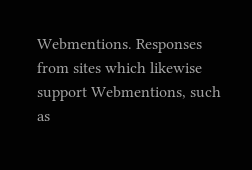Webmentions. Responses from sites which likewise support Webmentions, such as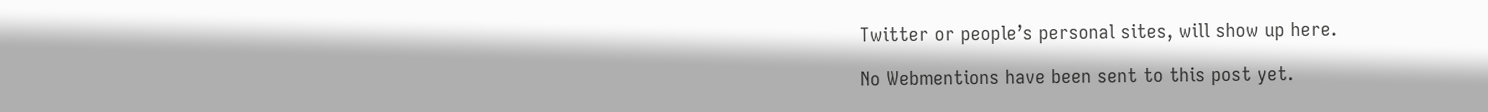Twitter or people’s personal sites, will show up here.

No Webmentions have been sent to this post yet.